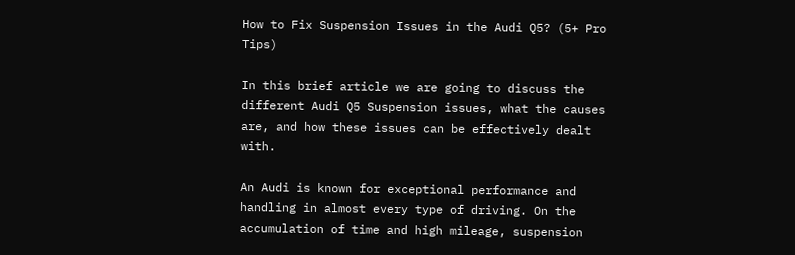How to Fix Suspension Issues in the Audi Q5? (5+ Pro Tips)

In this brief article we are going to discuss the different Audi Q5 Suspension issues, what the causes are, and how these issues can be effectively dealt with.

An Audi is known for exceptional performance and handling in almost every type of driving. On the accumulation of time and high mileage, suspension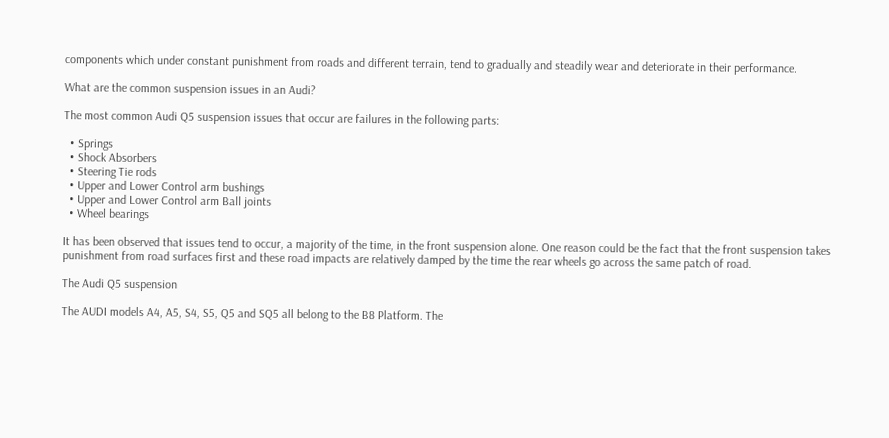components which under constant punishment from roads and different terrain, tend to gradually and steadily wear and deteriorate in their performance.

What are the common suspension issues in an Audi?

The most common Audi Q5 suspension issues that occur are failures in the following parts:

  • Springs
  • Shock Absorbers
  • Steering Tie rods
  • Upper and Lower Control arm bushings
  • Upper and Lower Control arm Ball joints
  • Wheel bearings

It has been observed that issues tend to occur, a majority of the time, in the front suspension alone. One reason could be the fact that the front suspension takes punishment from road surfaces first and these road impacts are relatively damped by the time the rear wheels go across the same patch of road.

The Audi Q5 suspension

The AUDI models A4, A5, S4, S5, Q5 and SQ5 all belong to the B8 Platform. The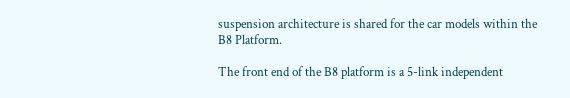suspension architecture is shared for the car models within the B8 Platform.

The front end of the B8 platform is a 5-link independent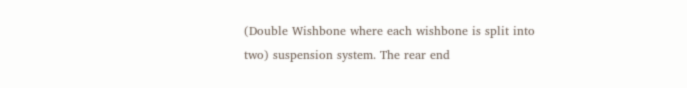(Double Wishbone where each wishbone is split into two) suspension system. The rear end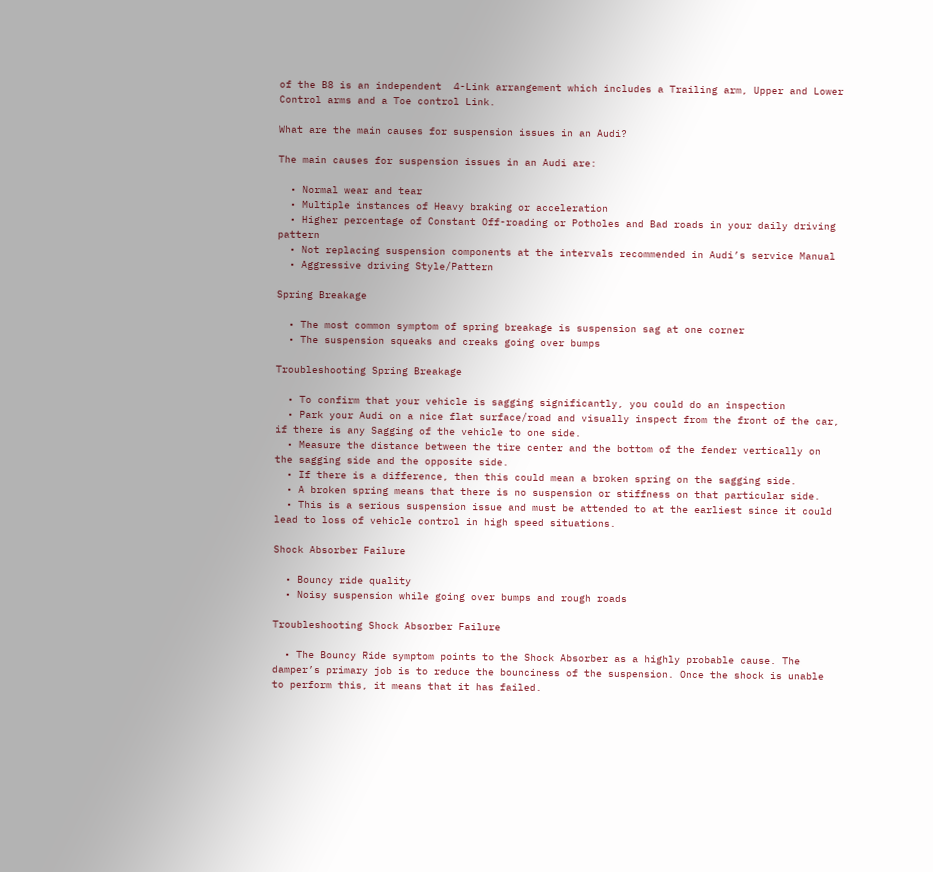of the B8 is an independent  4-Link arrangement which includes a Trailing arm, Upper and Lower Control arms and a Toe control Link.

What are the main causes for suspension issues in an Audi?

The main causes for suspension issues in an Audi are:

  • Normal wear and tear
  • Multiple instances of Heavy braking or acceleration
  • Higher percentage of Constant Off-roading or Potholes and Bad roads in your daily driving pattern
  • Not replacing suspension components at the intervals recommended in Audi’s service Manual
  • Aggressive driving Style/Pattern

Spring Breakage

  • The most common symptom of spring breakage is suspension sag at one corner
  • The suspension squeaks and creaks going over bumps

Troubleshooting Spring Breakage

  • To confirm that your vehicle is sagging significantly, you could do an inspection
  • Park your Audi on a nice flat surface/road and visually inspect from the front of the car, if there is any Sagging of the vehicle to one side.
  • Measure the distance between the tire center and the bottom of the fender vertically on the sagging side and the opposite side.
  • If there is a difference, then this could mean a broken spring on the sagging side.
  • A broken spring means that there is no suspension or stiffness on that particular side.
  • This is a serious suspension issue and must be attended to at the earliest since it could lead to loss of vehicle control in high speed situations.

Shock Absorber Failure

  • Bouncy ride quality
  • Noisy suspension while going over bumps and rough roads

Troubleshooting Shock Absorber Failure

  • The Bouncy Ride symptom points to the Shock Absorber as a highly probable cause. The damper’s primary job is to reduce the bounciness of the suspension. Once the shock is unable to perform this, it means that it has failed.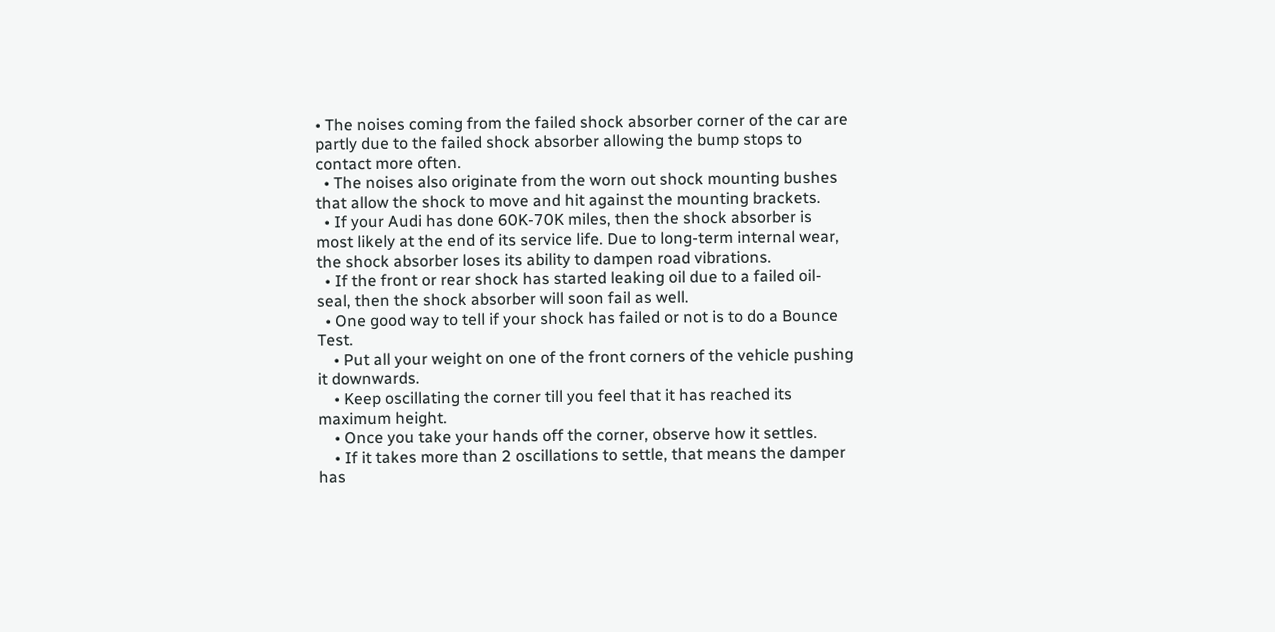• The noises coming from the failed shock absorber corner of the car are partly due to the failed shock absorber allowing the bump stops to contact more often.
  • The noises also originate from the worn out shock mounting bushes that allow the shock to move and hit against the mounting brackets.
  • If your Audi has done 60K-70K miles, then the shock absorber is most likely at the end of its service life. Due to long-term internal wear, the shock absorber loses its ability to dampen road vibrations.
  • If the front or rear shock has started leaking oil due to a failed oil-seal, then the shock absorber will soon fail as well.
  • One good way to tell if your shock has failed or not is to do a Bounce Test.
    • Put all your weight on one of the front corners of the vehicle pushing it downwards.
    • Keep oscillating the corner till you feel that it has reached its maximum height.
    • Once you take your hands off the corner, observe how it settles.
    • If it takes more than 2 oscillations to settle, that means the damper has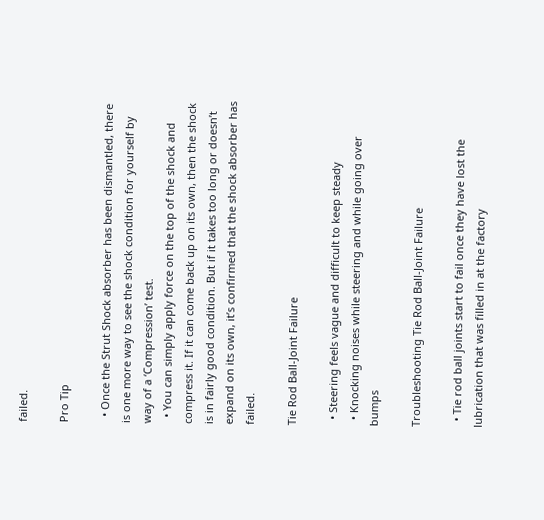failed.

Pro Tip

  • Once the Strut Shock absorber has been dismantled, there is one more way to see the shock condition for yourself by way of a ‘Compression’ test.
  • You can simply apply force on the top of the shock and compress it. If it can come back up on its own, then the shock is in fairly good condition. But if it takes too long or doesn’t expand on its own, it’s confirmed that the shock absorber has failed.

Tie Rod Ball-Joint Failure

  • Steering feels vague and difficult to keep steady
  • Knocking noises while steering and while going over bumps

Troubleshooting Tie Rod Ball-Joint Failure

  • Tie rod ball joints start to fail once they have lost the lubrication that was filled in at the factory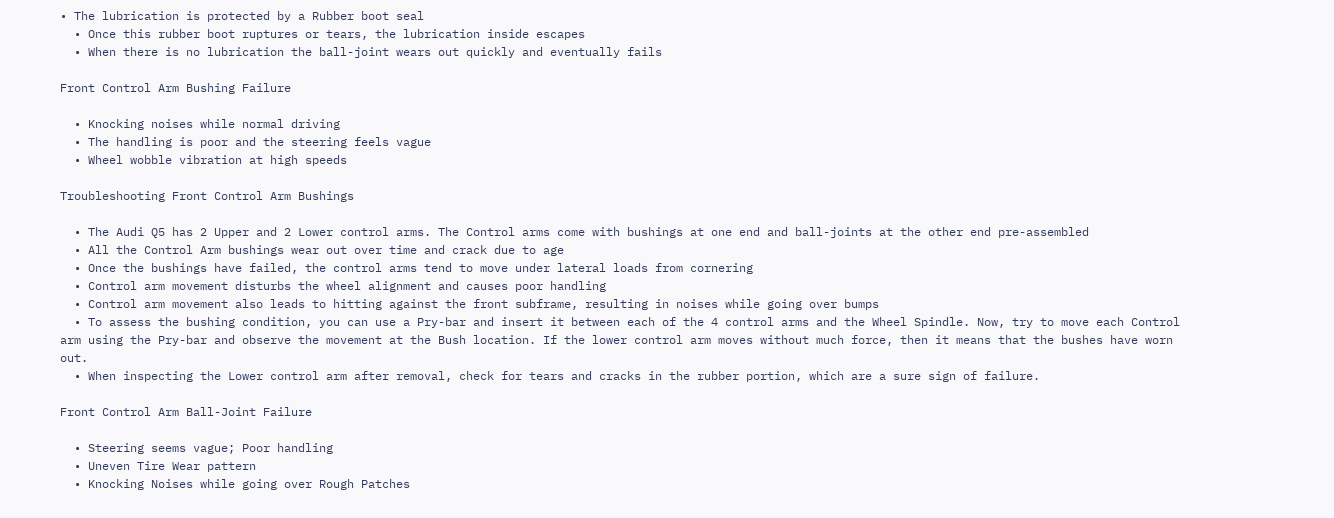• The lubrication is protected by a Rubber boot seal
  • Once this rubber boot ruptures or tears, the lubrication inside escapes
  • When there is no lubrication the ball-joint wears out quickly and eventually fails

Front Control Arm Bushing Failure

  • Knocking noises while normal driving
  • The handling is poor and the steering feels vague
  • Wheel wobble vibration at high speeds

Troubleshooting Front Control Arm Bushings

  • The Audi Q5 has 2 Upper and 2 Lower control arms. The Control arms come with bushings at one end and ball-joints at the other end pre-assembled
  • All the Control Arm bushings wear out over time and crack due to age
  • Once the bushings have failed, the control arms tend to move under lateral loads from cornering
  • Control arm movement disturbs the wheel alignment and causes poor handling
  • Control arm movement also leads to hitting against the front subframe, resulting in noises while going over bumps
  • To assess the bushing condition, you can use a Pry-bar and insert it between each of the 4 control arms and the Wheel Spindle. Now, try to move each Control arm using the Pry-bar and observe the movement at the Bush location. If the lower control arm moves without much force, then it means that the bushes have worn out.
  • When inspecting the Lower control arm after removal, check for tears and cracks in the rubber portion, which are a sure sign of failure.

Front Control Arm Ball-Joint Failure

  • Steering seems vague; Poor handling
  • Uneven Tire Wear pattern
  • Knocking Noises while going over Rough Patches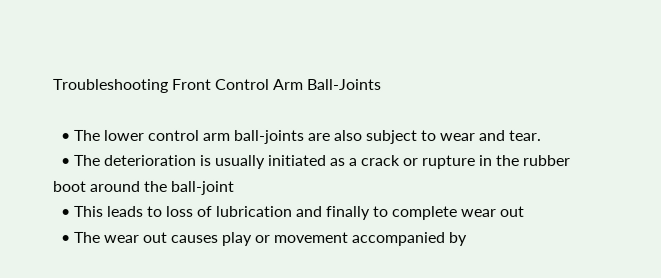Troubleshooting Front Control Arm Ball-Joints

  • The lower control arm ball-joints are also subject to wear and tear.
  • The deterioration is usually initiated as a crack or rupture in the rubber boot around the ball-joint
  • This leads to loss of lubrication and finally to complete wear out
  • The wear out causes play or movement accompanied by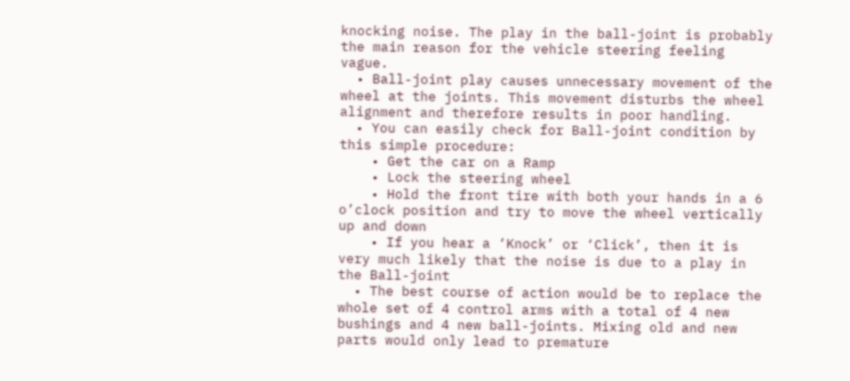knocking noise. The play in the ball-joint is probably the main reason for the vehicle steering feeling vague.
  • Ball-joint play causes unnecessary movement of the wheel at the joints. This movement disturbs the wheel alignment and therefore results in poor handling.
  • You can easily check for Ball-joint condition by this simple procedure:
    • Get the car on a Ramp
    • Lock the steering wheel
    • Hold the front tire with both your hands in a 6 o’clock position and try to move the wheel vertically up and down
    • If you hear a ‘Knock’ or ‘Click’, then it is very much likely that the noise is due to a play in the Ball-joint
  • The best course of action would be to replace the whole set of 4 control arms with a total of 4 new bushings and 4 new ball-joints. Mixing old and new parts would only lead to premature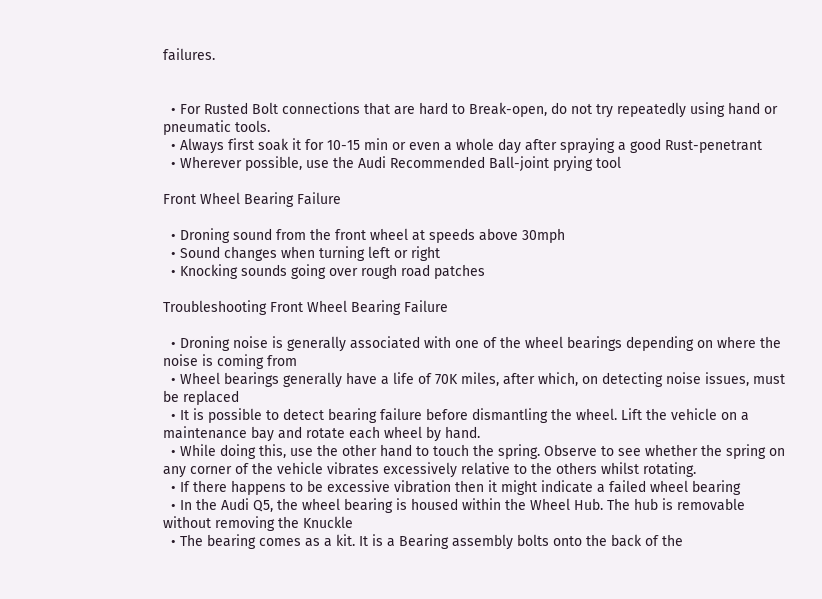failures.


  • For Rusted Bolt connections that are hard to Break-open, do not try repeatedly using hand or pneumatic tools.
  • Always first soak it for 10-15 min or even a whole day after spraying a good Rust-penetrant
  • Wherever possible, use the Audi Recommended Ball-joint prying tool

Front Wheel Bearing Failure

  • Droning sound from the front wheel at speeds above 30mph
  • Sound changes when turning left or right
  • Knocking sounds going over rough road patches

Troubleshooting Front Wheel Bearing Failure

  • Droning noise is generally associated with one of the wheel bearings depending on where the noise is coming from
  • Wheel bearings generally have a life of 70K miles, after which, on detecting noise issues, must be replaced
  • It is possible to detect bearing failure before dismantling the wheel. Lift the vehicle on a maintenance bay and rotate each wheel by hand.
  • While doing this, use the other hand to touch the spring. Observe to see whether the spring on any corner of the vehicle vibrates excessively relative to the others whilst rotating.
  • If there happens to be excessive vibration then it might indicate a failed wheel bearing
  • In the Audi Q5, the wheel bearing is housed within the Wheel Hub. The hub is removable without removing the Knuckle
  • The bearing comes as a kit. It is a Bearing assembly bolts onto the back of the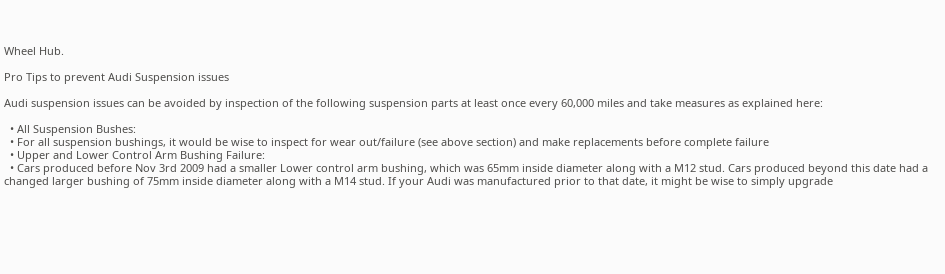Wheel Hub.

Pro Tips to prevent Audi Suspension issues

Audi suspension issues can be avoided by inspection of the following suspension parts at least once every 60,000 miles and take measures as explained here:

  • All Suspension Bushes:
  • For all suspension bushings, it would be wise to inspect for wear out/failure (see above section) and make replacements before complete failure
  • Upper and Lower Control Arm Bushing Failure:
  • Cars produced before Nov 3rd 2009 had a smaller Lower control arm bushing, which was 65mm inside diameter along with a M12 stud. Cars produced beyond this date had a changed larger bushing of 75mm inside diameter along with a M14 stud. If your Audi was manufactured prior to that date, it might be wise to simply upgrade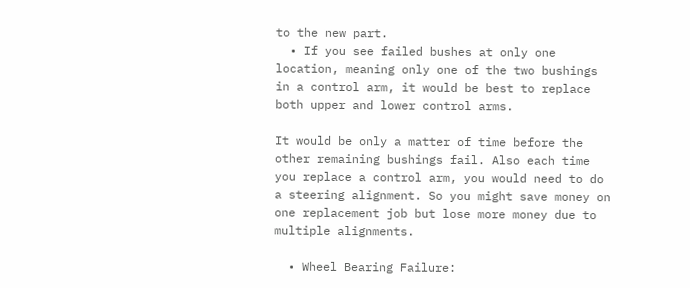to the new part.
  • If you see failed bushes at only one location, meaning only one of the two bushings in a control arm, it would be best to replace both upper and lower control arms.

It would be only a matter of time before the other remaining bushings fail. Also each time you replace a control arm, you would need to do a steering alignment. So you might save money on one replacement job but lose more money due to multiple alignments.

  • Wheel Bearing Failure: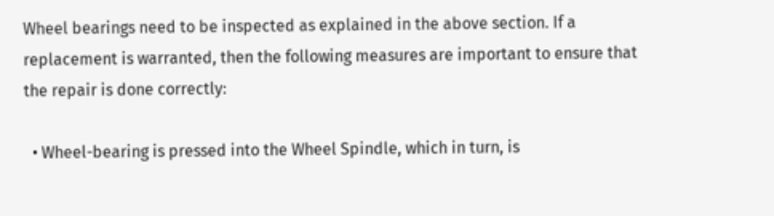Wheel bearings need to be inspected as explained in the above section. If a replacement is warranted, then the following measures are important to ensure that the repair is done correctly:

  • Wheel-bearing is pressed into the Wheel Spindle, which in turn, is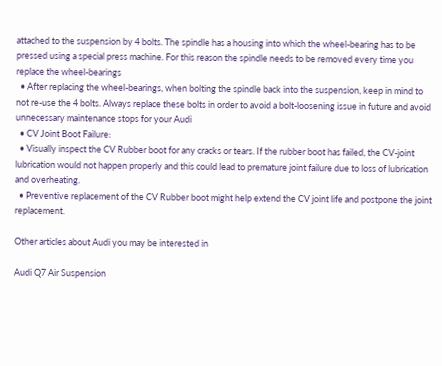attached to the suspension by 4 bolts. The spindle has a housing into which the wheel-bearing has to be pressed using a special press machine. For this reason the spindle needs to be removed every time you replace the wheel-bearings
  • After replacing the wheel-bearings, when bolting the spindle back into the suspension, keep in mind to not re-use the 4 bolts. Always replace these bolts in order to avoid a bolt-loosening issue in future and avoid unnecessary maintenance stops for your Audi
  • CV Joint Boot Failure:
  • Visually inspect the CV Rubber boot for any cracks or tears. If the rubber boot has failed, the CV-joint lubrication would not happen properly and this could lead to premature joint failure due to loss of lubrication and overheating.
  • Preventive replacement of the CV Rubber boot might help extend the CV joint life and postpone the joint replacement.

Other articles about Audi you may be interested in

Audi Q7 Air Suspension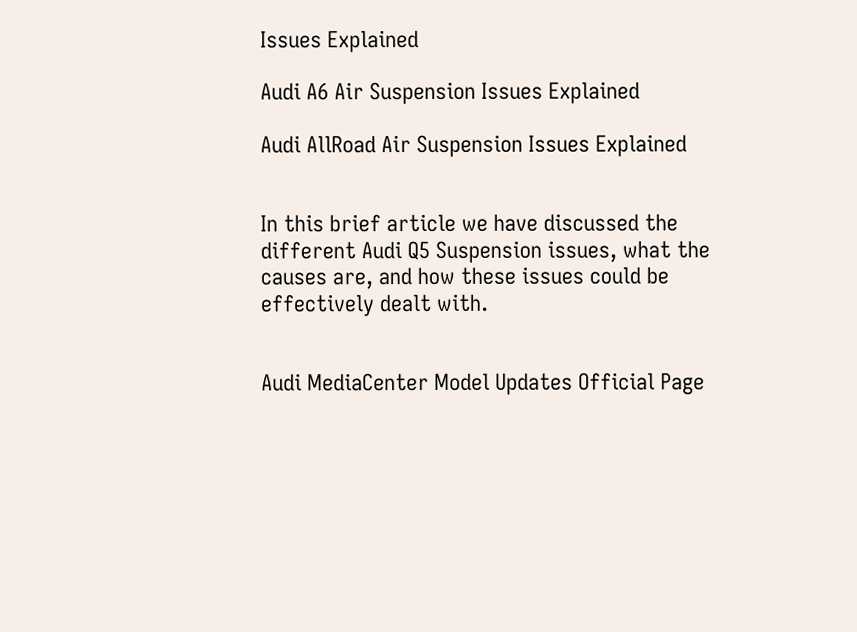Issues Explained

Audi A6 Air Suspension Issues Explained

Audi AllRoad Air Suspension Issues Explained


In this brief article we have discussed the different Audi Q5 Suspension issues, what the causes are, and how these issues could be effectively dealt with.


Audi MediaCenter Model Updates Official Page